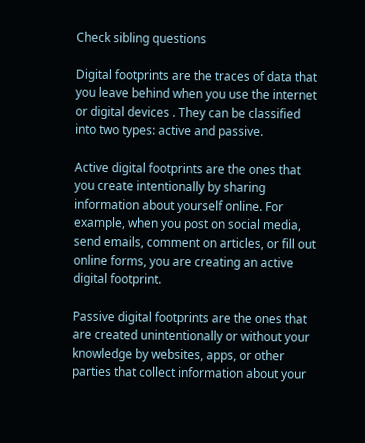Check sibling questions

Digital footprints are the traces of data that you leave behind when you use the internet or digital devices . They can be classified into two types: active and passive.

Active digital footprints are the ones that you create intentionally by sharing information about yourself online. For example, when you post on social media, send emails, comment on articles, or fill out online forms, you are creating an active digital footprint.

Passive digital footprints are the ones that are created unintentionally or without your knowledge by websites, apps, or other parties that collect information about your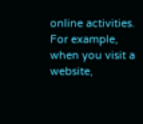online activities. For example, when you visit a website,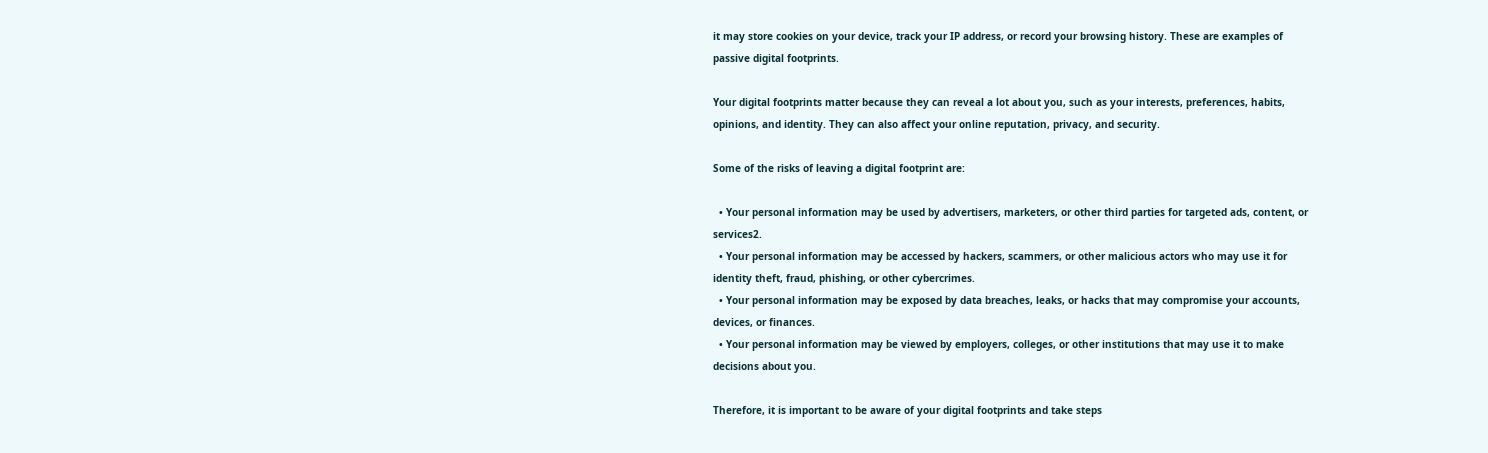it may store cookies on your device, track your IP address, or record your browsing history. These are examples of passive digital footprints.

Your digital footprints matter because they can reveal a lot about you, such as your interests, preferences, habits, opinions, and identity. They can also affect your online reputation, privacy, and security.

Some of the risks of leaving a digital footprint are:

  • Your personal information may be used by advertisers, marketers, or other third parties for targeted ads, content, or services2.
  • Your personal information may be accessed by hackers, scammers, or other malicious actors who may use it for identity theft, fraud, phishing, or other cybercrimes.
  • Your personal information may be exposed by data breaches, leaks, or hacks that may compromise your accounts, devices, or finances.
  • Your personal information may be viewed by employers, colleges, or other institutions that may use it to make decisions about you.

Therefore, it is important to be aware of your digital footprints and take steps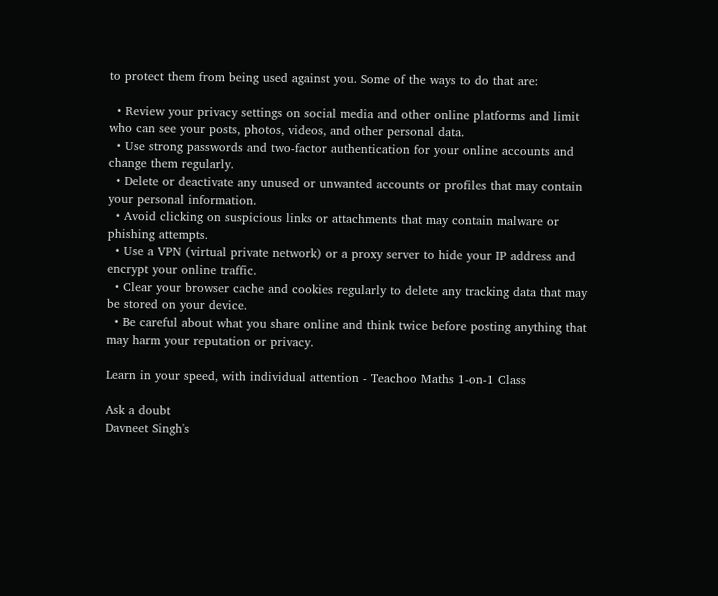to protect them from being used against you. Some of the ways to do that are:

  • Review your privacy settings on social media and other online platforms and limit who can see your posts, photos, videos, and other personal data.
  • Use strong passwords and two-factor authentication for your online accounts and change them regularly.
  • Delete or deactivate any unused or unwanted accounts or profiles that may contain your personal information.
  • Avoid clicking on suspicious links or attachments that may contain malware or phishing attempts.
  • Use a VPN (virtual private network) or a proxy server to hide your IP address and encrypt your online traffic.
  • Clear your browser cache and cookies regularly to delete any tracking data that may be stored on your device.
  • Be careful about what you share online and think twice before posting anything that may harm your reputation or privacy.

Learn in your speed, with individual attention - Teachoo Maths 1-on-1 Class

Ask a doubt
Davneet Singh's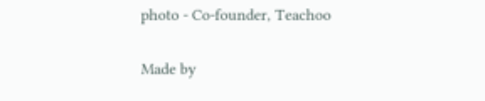photo - Co-founder, Teachoo

Made by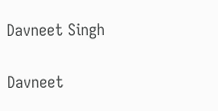Davneet Singh

Davneet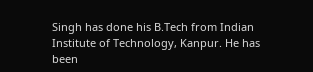Singh has done his B.Tech from Indian Institute of Technology, Kanpur. He has been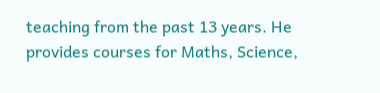teaching from the past 13 years. He provides courses for Maths, Science,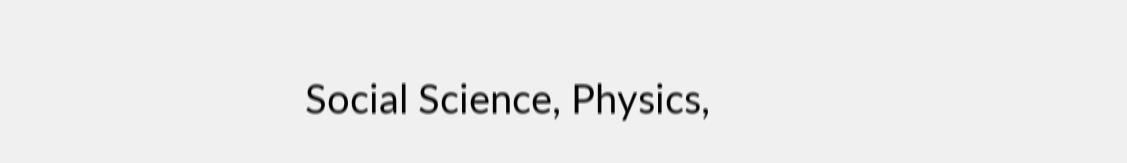Social Science, Physics,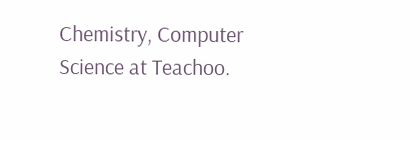Chemistry, Computer Science at Teachoo.